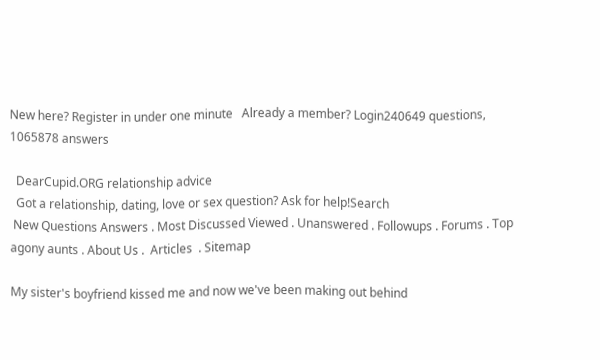New here? Register in under one minute   Already a member? Login240649 questions, 1065878 answers

  DearCupid.ORG relationship advice
  Got a relationship, dating, love or sex question? Ask for help!Search
 New Questions Answers . Most Discussed Viewed . Unanswered . Followups . Forums . Top agony aunts . About Us .  Articles  . Sitemap

My sister's boyfriend kissed me and now we've been making out behind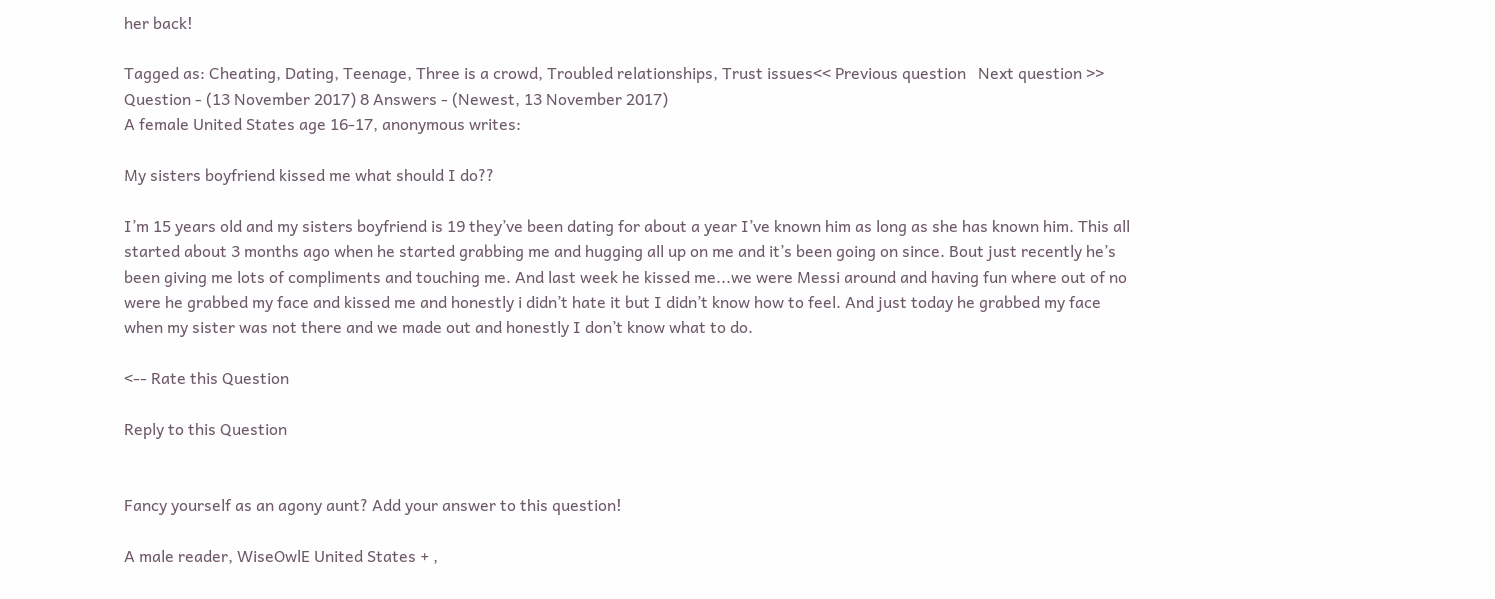her back!

Tagged as: Cheating, Dating, Teenage, Three is a crowd, Troubled relationships, Trust issues<< Previous question   Next question >>
Question - (13 November 2017) 8 Answers - (Newest, 13 November 2017)
A female United States age 16-17, anonymous writes:

My sisters boyfriend kissed me what should I do??

I’m 15 years old and my sisters boyfriend is 19 they’ve been dating for about a year I’ve known him as long as she has known him. This all started about 3 months ago when he started grabbing me and hugging all up on me and it’s been going on since. Bout just recently he’s been giving me lots of compliments and touching me. And last week he kissed me...we were Messi around and having fun where out of no were he grabbed my face and kissed me and honestly i didn’t hate it but I didn’t know how to feel. And just today he grabbed my face when my sister was not there and we made out and honestly I don’t know what to do.

<-- Rate this Question

Reply to this Question


Fancy yourself as an agony aunt? Add your answer to this question!

A male reader, WiseOwlE United States + ,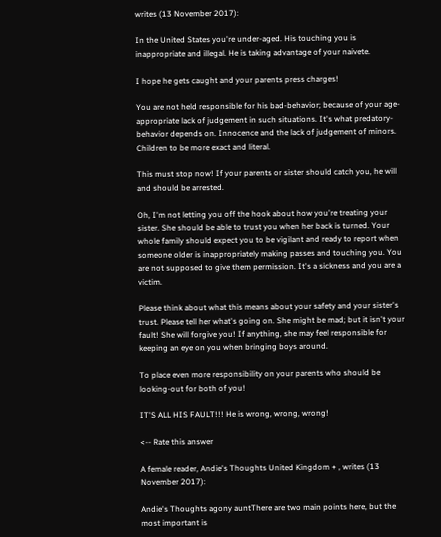writes (13 November 2017):

In the United States you're under-aged. His touching you is inappropriate and illegal. He is taking advantage of your naivete.

I hope he gets caught and your parents press charges!

You are not held responsible for his bad-behavior; because of your age-appropriate lack of judgement in such situations. It's what predatory-behavior depends on. Innocence and the lack of judgement of minors. Children to be more exact and literal.

This must stop now! If your parents or sister should catch you, he will and should be arrested.

Oh, I'm not letting you off the hook about how you're treating your sister. She should be able to trust you when her back is turned. Your whole family should expect you to be vigilant and ready to report when someone older is inappropriately making passes and touching you. You are not supposed to give them permission. It's a sickness and you are a victim.

Please think about what this means about your safety and your sister's trust. Please tell her what's going on. She might be mad; but it isn't your fault! She will forgive you! If anything, she may feel responsible for keeping an eye on you when bringing boys around.

To place even more responsibility on your parents who should be looking-out for both of you!

IT'S ALL HIS FAULT!!! He is wrong, wrong, wrong!

<-- Rate this answer

A female reader, Andie's Thoughts United Kingdom + , writes (13 November 2017):

Andie's Thoughts agony auntThere are two main points here, but the most important is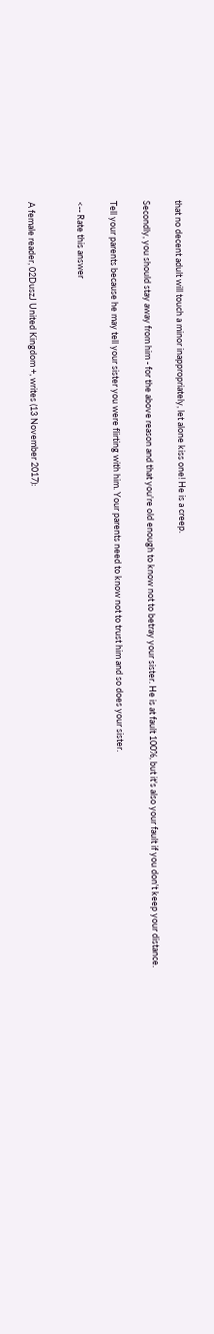that no decent adult will touch a minor inappropriately, let alone kiss one! He is a creep.

Secondly, you should stay away from him - for the above reason and that you're old enough to know not to betray your sister. He is at fault 100%, but it's also your fault if you don't keep your distance.

Tell your parents because he may tell your sister you were flirting with him. Your parents need to know not to trust him and so does your sister.

<-- Rate this answer


A female reader, 02DuszJ United Kingdom +, writes (13 November 2017):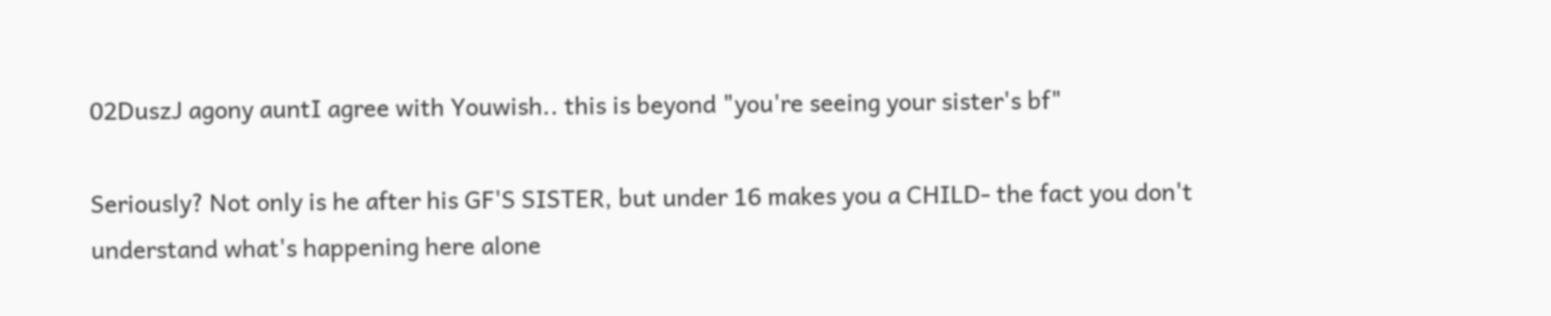02DuszJ agony auntI agree with Youwish.. this is beyond "you're seeing your sister's bf"

Seriously? Not only is he after his GF'S SISTER, but under 16 makes you a CHILD- the fact you don't understand what's happening here alone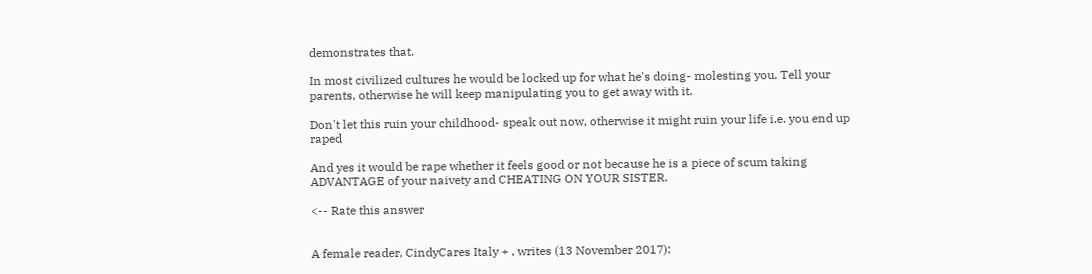demonstrates that.

In most civilized cultures he would be locked up for what he's doing- molesting you. Tell your parents, otherwise he will keep manipulating you to get away with it.

Don't let this ruin your childhood- speak out now, otherwise it might ruin your life i.e. you end up raped

And yes it would be rape whether it feels good or not because he is a piece of scum taking ADVANTAGE of your naivety and CHEATING ON YOUR SISTER.

<-- Rate this answer


A female reader, CindyCares Italy + , writes (13 November 2017):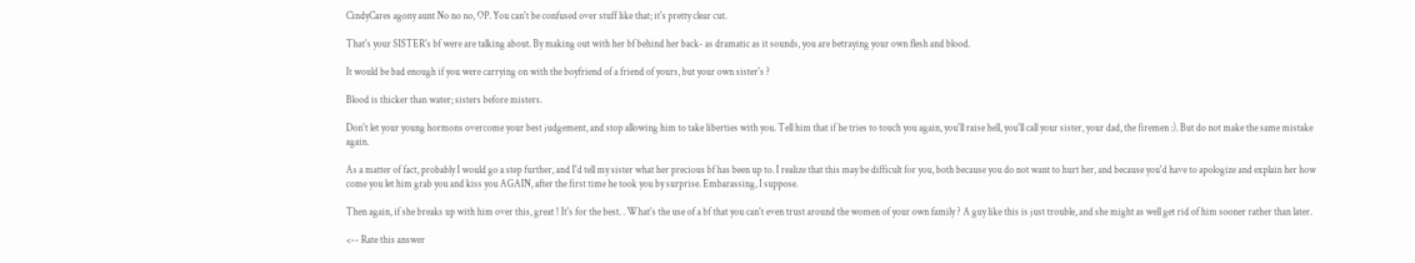CindyCares agony aunt No no no, OP. You can't be confused over stuff like that; it's pretty clear cut.

That's your SISTER's bf were are talking about. By making out with her bf behind her back- as dramatic as it sounds, you are betraying your own flesh and blood.

It would be bad enough if you were carrying on with the boyfriend of a friend of yours, but your own sister's ?

Blood is thicker than water; sisters before misters.

Don't let your young hormons overcome your best judgement, and stop allowing him to take liberties with you. Tell him that if he tries to touch you again, you'll raise hell, you'll call your sister, your dad, the firemen :). But do not make the same mistake again.

As a matter of fact, probably I would go a step further, and I'd tell my sister what her precious bf has been up to. I realize that this may be difficult for you, both because you do not want to hurt her, and because you'd have to apologize and explain her how come you let him grab you and kiss you AGAIN, after the first time he took you by surprise. Embarassing, I suppose.

Then again, if she breaks up with him over this, great ! It's for the best. . What's the use of a bf that you can't even trust around the women of your own family ? A guy like this is just trouble, and she might as well get rid of him sooner rather than later.

<-- Rate this answer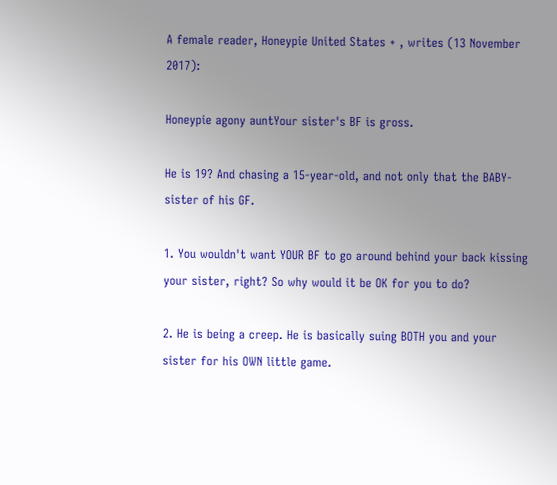A female reader, Honeypie United States + , writes (13 November 2017):

Honeypie agony auntYour sister's BF is gross.

He is 19? And chasing a 15-year-old, and not only that the BABY-sister of his GF.

1. You wouldn't want YOUR BF to go around behind your back kissing your sister, right? So why would it be OK for you to do?

2. He is being a creep. He is basically suing BOTH you and your sister for his OWN little game.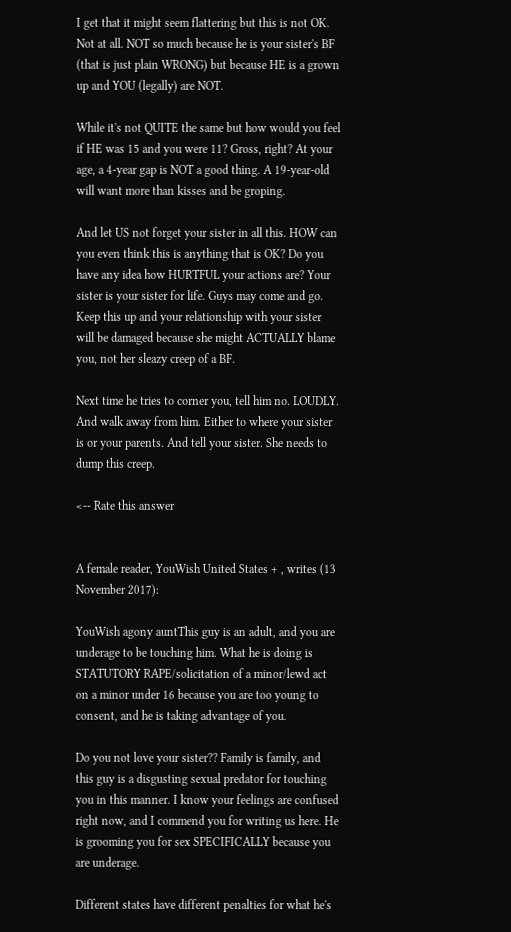I get that it might seem flattering but this is not OK. Not at all. NOT so much because he is your sister's BF (that is just plain WRONG) but because HE is a grown up and YOU (legally) are NOT.

While it's not QUITE the same but how would you feel if HE was 15 and you were 11? Gross, right? At your age, a 4-year gap is NOT a good thing. A 19-year-old will want more than kisses and be groping.

And let US not forget your sister in all this. HOW can you even think this is anything that is OK? Do you have any idea how HURTFUL your actions are? Your sister is your sister for life. Guys may come and go. Keep this up and your relationship with your sister will be damaged because she might ACTUALLY blame you, not her sleazy creep of a BF.

Next time he tries to corner you, tell him no. LOUDLY. And walk away from him. Either to where your sister is or your parents. And tell your sister. She needs to dump this creep.

<-- Rate this answer


A female reader, YouWish United States + , writes (13 November 2017):

YouWish agony auntThis guy is an adult, and you are underage to be touching him. What he is doing is STATUTORY RAPE/solicitation of a minor/lewd act on a minor under 16 because you are too young to consent, and he is taking advantage of you.

Do you not love your sister?? Family is family, and this guy is a disgusting sexual predator for touching you in this manner. I know your feelings are confused right now, and I commend you for writing us here. He is grooming you for sex SPECIFICALLY because you are underage.

Different states have different penalties for what he's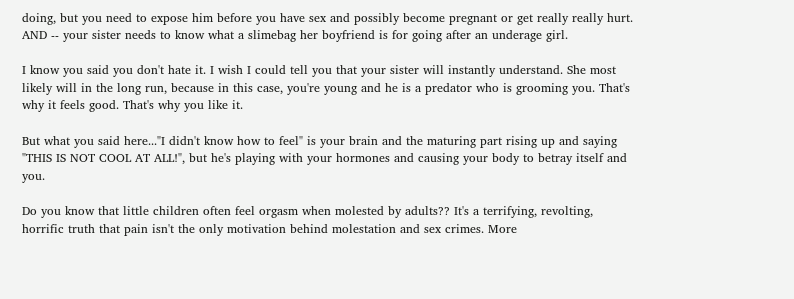doing, but you need to expose him before you have sex and possibly become pregnant or get really really hurt. AND -- your sister needs to know what a slimebag her boyfriend is for going after an underage girl.

I know you said you don't hate it. I wish I could tell you that your sister will instantly understand. She most likely will in the long run, because in this case, you're young and he is a predator who is grooming you. That's why it feels good. That's why you like it.

But what you said here..."I didn't know how to feel" is your brain and the maturing part rising up and saying "THIS IS NOT COOL AT ALL!", but he's playing with your hormones and causing your body to betray itself and you.

Do you know that little children often feel orgasm when molested by adults?? It's a terrifying, revolting, horrific truth that pain isn't the only motivation behind molestation and sex crimes. More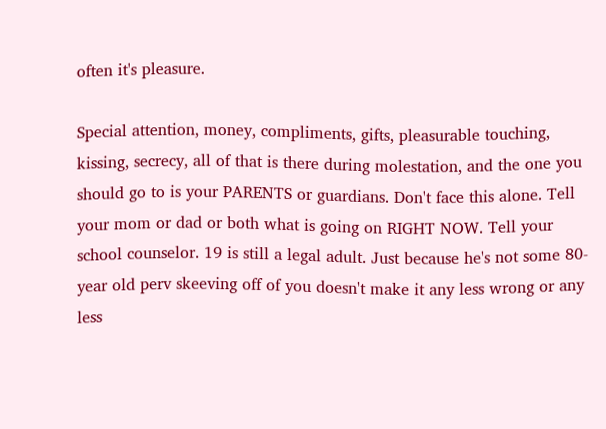often it's pleasure.

Special attention, money, compliments, gifts, pleasurable touching, kissing, secrecy, all of that is there during molestation, and the one you should go to is your PARENTS or guardians. Don't face this alone. Tell your mom or dad or both what is going on RIGHT NOW. Tell your school counselor. 19 is still a legal adult. Just because he's not some 80-year old perv skeeving off of you doesn't make it any less wrong or any less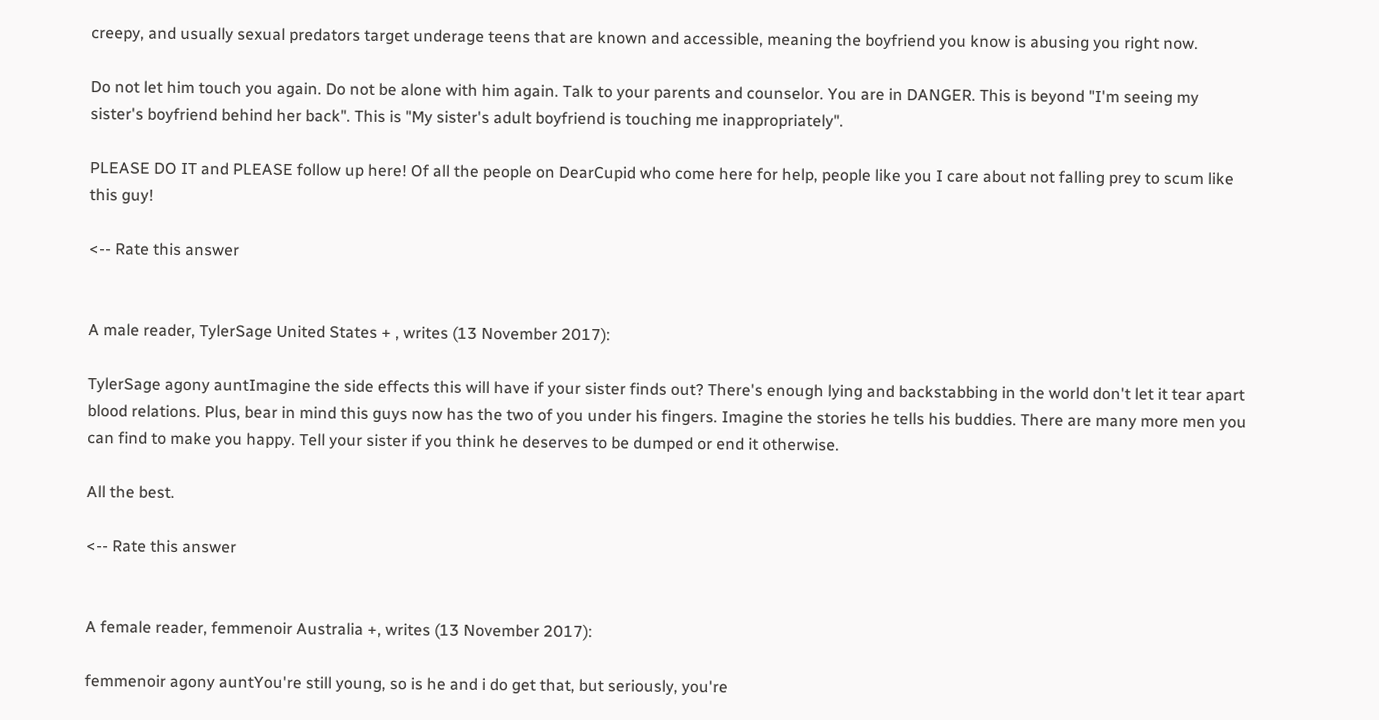creepy, and usually sexual predators target underage teens that are known and accessible, meaning the boyfriend you know is abusing you right now.

Do not let him touch you again. Do not be alone with him again. Talk to your parents and counselor. You are in DANGER. This is beyond "I'm seeing my sister's boyfriend behind her back". This is "My sister's adult boyfriend is touching me inappropriately".

PLEASE DO IT and PLEASE follow up here! Of all the people on DearCupid who come here for help, people like you I care about not falling prey to scum like this guy!

<-- Rate this answer


A male reader, TylerSage United States + , writes (13 November 2017):

TylerSage agony auntImagine the side effects this will have if your sister finds out? There's enough lying and backstabbing in the world don't let it tear apart blood relations. Plus, bear in mind this guys now has the two of you under his fingers. Imagine the stories he tells his buddies. There are many more men you can find to make you happy. Tell your sister if you think he deserves to be dumped or end it otherwise.

All the best.

<-- Rate this answer


A female reader, femmenoir Australia +, writes (13 November 2017):

femmenoir agony auntYou're still young, so is he and i do get that, but seriously, you're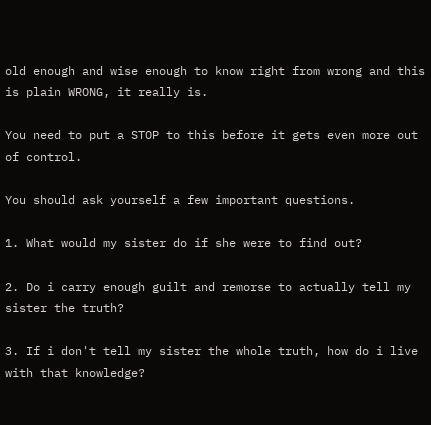old enough and wise enough to know right from wrong and this is plain WRONG, it really is.

You need to put a STOP to this before it gets even more out of control.

You should ask yourself a few important questions.

1. What would my sister do if she were to find out?

2. Do i carry enough guilt and remorse to actually tell my sister the truth?

3. If i don't tell my sister the whole truth, how do i live with that knowledge?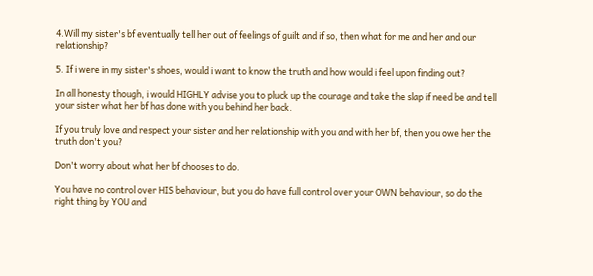4.Will my sister's bf eventually tell her out of feelings of guilt and if so, then what for me and her and our relationship?

5. If i were in my sister's shoes, would i want to know the truth and how would i feel upon finding out?

In all honesty though, i would HIGHLY advise you to pluck up the courage and take the slap if need be and tell your sister what her bf has done with you behind her back.

If you truly love and respect your sister and her relationship with you and with her bf, then you owe her the truth don't you?

Don't worry about what her bf chooses to do.

You have no control over HIS behaviour, but you do have full control over your OWN behaviour, so do the right thing by YOU and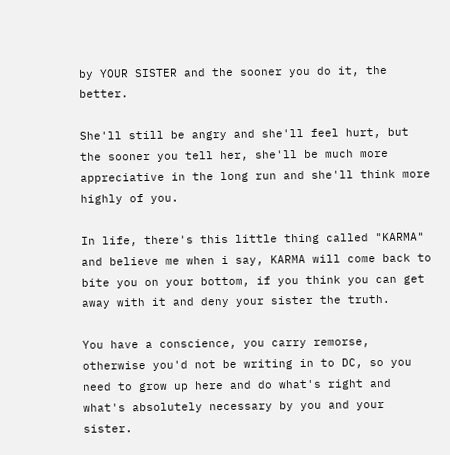by YOUR SISTER and the sooner you do it, the better.

She'll still be angry and she'll feel hurt, but the sooner you tell her, she'll be much more appreciative in the long run and she'll think more highly of you.

In life, there's this little thing called "KARMA" and believe me when i say, KARMA will come back to bite you on your bottom, if you think you can get away with it and deny your sister the truth.

You have a conscience, you carry remorse, otherwise you'd not be writing in to DC, so you need to grow up here and do what's right and what's absolutely necessary by you and your sister.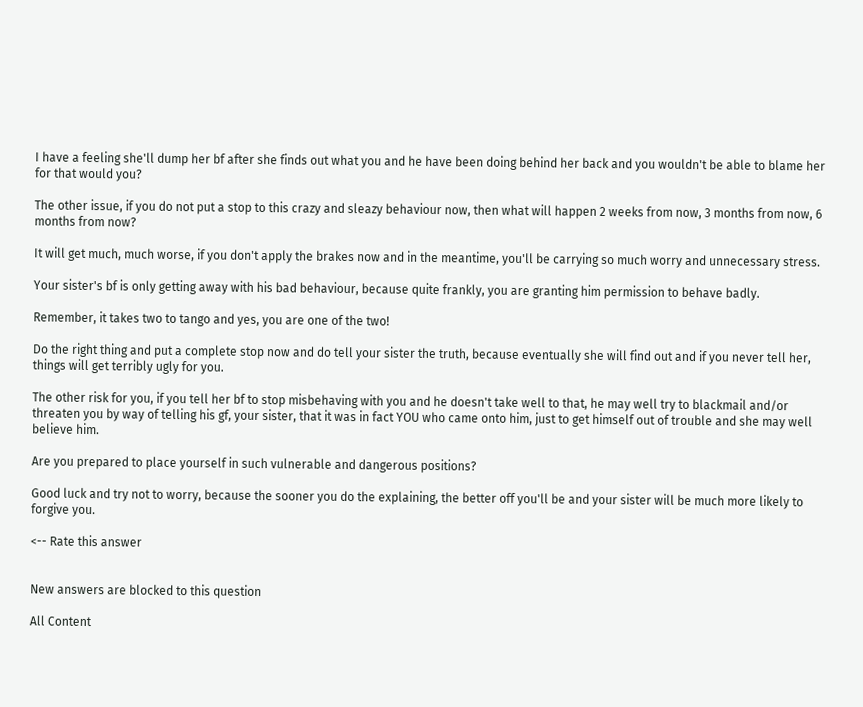I have a feeling she'll dump her bf after she finds out what you and he have been doing behind her back and you wouldn't be able to blame her for that would you?

The other issue, if you do not put a stop to this crazy and sleazy behaviour now, then what will happen 2 weeks from now, 3 months from now, 6 months from now?

It will get much, much worse, if you don't apply the brakes now and in the meantime, you'll be carrying so much worry and unnecessary stress.

Your sister's bf is only getting away with his bad behaviour, because quite frankly, you are granting him permission to behave badly.

Remember, it takes two to tango and yes, you are one of the two!

Do the right thing and put a complete stop now and do tell your sister the truth, because eventually she will find out and if you never tell her, things will get terribly ugly for you.

The other risk for you, if you tell her bf to stop misbehaving with you and he doesn't take well to that, he may well try to blackmail and/or threaten you by way of telling his gf, your sister, that it was in fact YOU who came onto him, just to get himself out of trouble and she may well believe him.

Are you prepared to place yourself in such vulnerable and dangerous positions?

Good luck and try not to worry, because the sooner you do the explaining, the better off you'll be and your sister will be much more likely to forgive you.

<-- Rate this answer


New answers are blocked to this question

All Content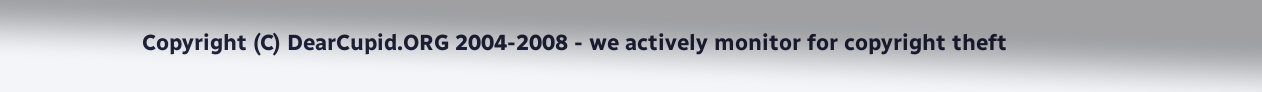Copyright (C) DearCupid.ORG 2004-2008 - we actively monitor for copyright theft